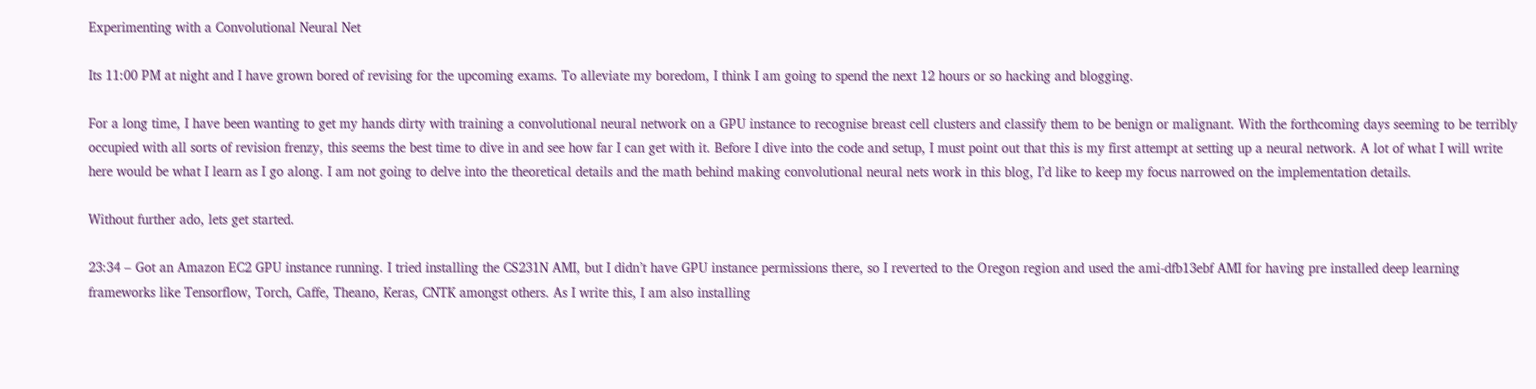Experimenting with a Convolutional Neural Net

Its 11:00 PM at night and I have grown bored of revising for the upcoming exams. To alleviate my boredom, I think I am going to spend the next 12 hours or so hacking and blogging.

For a long time, I have been wanting to get my hands dirty with training a convolutional neural network on a GPU instance to recognise breast cell clusters and classify them to be benign or malignant. With the forthcoming days seeming to be terribly occupied with all sorts of revision frenzy, this seems the best time to dive in and see how far I can get with it. Before I dive into the code and setup, I must point out that this is my first attempt at setting up a neural network. A lot of what I will write here would be what I learn as I go along. I am not going to delve into the theoretical details and the math behind making convolutional neural nets work in this blog, I’d like to keep my focus narrowed on the implementation details.

Without further ado, lets get started.

23:34 – Got an Amazon EC2 GPU instance running. I tried installing the CS231N AMI, but I didn’t have GPU instance permissions there, so I reverted to the Oregon region and used the ami-dfb13ebf AMI for having pre installed deep learning frameworks like Tensorflow, Torch, Caffe, Theano, Keras, CNTK amongst others. As I write this, I am also installing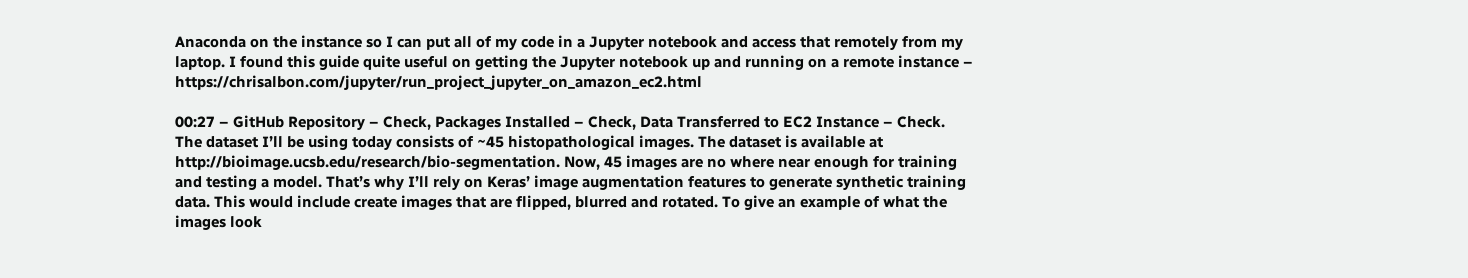Anaconda on the instance so I can put all of my code in a Jupyter notebook and access that remotely from my laptop. I found this guide quite useful on getting the Jupyter notebook up and running on a remote instance – https://chrisalbon.com/jupyter/run_project_jupyter_on_amazon_ec2.html

00:27 – GitHub Repository – Check, Packages Installed – Check, Data Transferred to EC2 Instance – Check.  The dataset I’ll be using today consists of ~45 histopathological images. The dataset is available at http://bioimage.ucsb.edu/research/bio-segmentation. Now, 45 images are no where near enough for training and testing a model. That’s why I’ll rely on Keras’ image augmentation features to generate synthetic training data. This would include create images that are flipped, blurred and rotated. To give an example of what the images look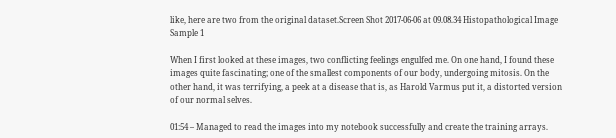like, here are two from the original dataset.Screen Shot 2017-06-06 at 09.08.34 Histopathological Image Sample 1

When I first looked at these images, two conflicting feelings engulfed me. On one hand, I found these images quite fascinating; one of the smallest components of our body, undergoing mitosis. On the other hand, it was terrifying, a peek at a disease that is, as Harold Varmus put it, a distorted version of our normal selves.

01:54 – Managed to read the images into my notebook successfully and create the training arrays.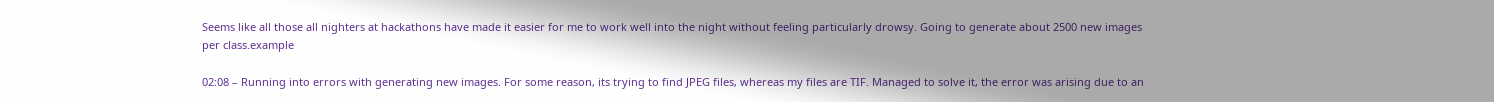Seems like all those all nighters at hackathons have made it easier for me to work well into the night without feeling particularly drowsy. Going to generate about 2500 new images per class.example

02:08 – Running into errors with generating new images. For some reason, its trying to find JPEG files, whereas my files are TIF. Managed to solve it, the error was arising due to an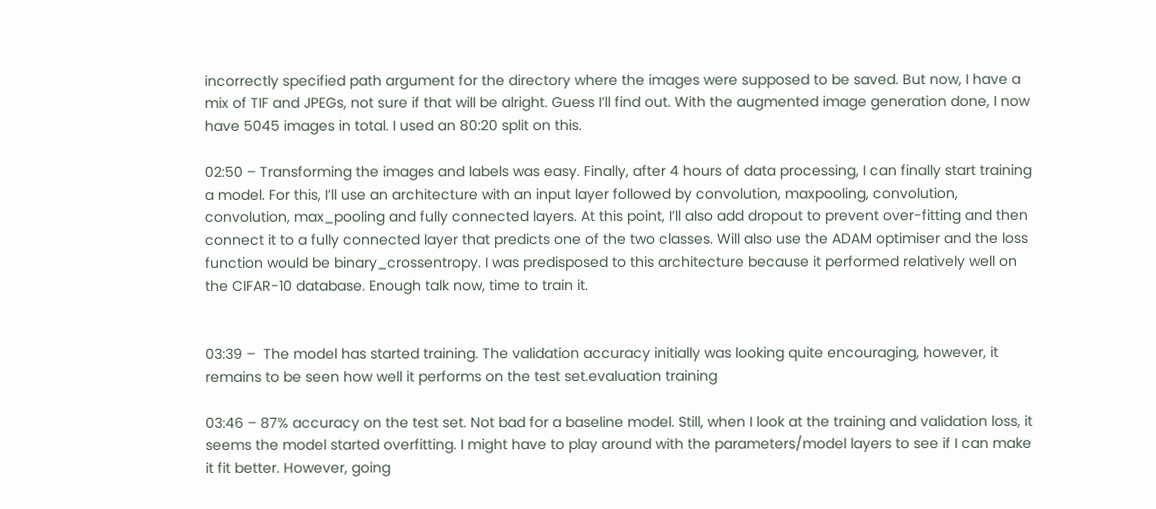incorrectly specified path argument for the directory where the images were supposed to be saved. But now, I have a mix of TIF and JPEGs, not sure if that will be alright. Guess I’ll find out. With the augmented image generation done, I now have 5045 images in total. I used an 80:20 split on this.

02:50 – Transforming the images and labels was easy. Finally, after 4 hours of data processing, I can finally start training a model. For this, I’ll use an architecture with an input layer followed by convolution, maxpooling, convolution, convolution, max_pooling and fully connected layers. At this point, I’ll also add dropout to prevent over-fitting and then connect it to a fully connected layer that predicts one of the two classes. Will also use the ADAM optimiser and the loss function would be binary_crossentropy. I was predisposed to this architecture because it performed relatively well on the CIFAR-10 database. Enough talk now, time to train it.


03:39 –  The model has started training. The validation accuracy initially was looking quite encouraging, however, it remains to be seen how well it performs on the test set.evaluation training

03:46 – 87% accuracy on the test set. Not bad for a baseline model. Still, when I look at the training and validation loss, it seems the model started overfitting. I might have to play around with the parameters/model layers to see if I can make it fit better. However, going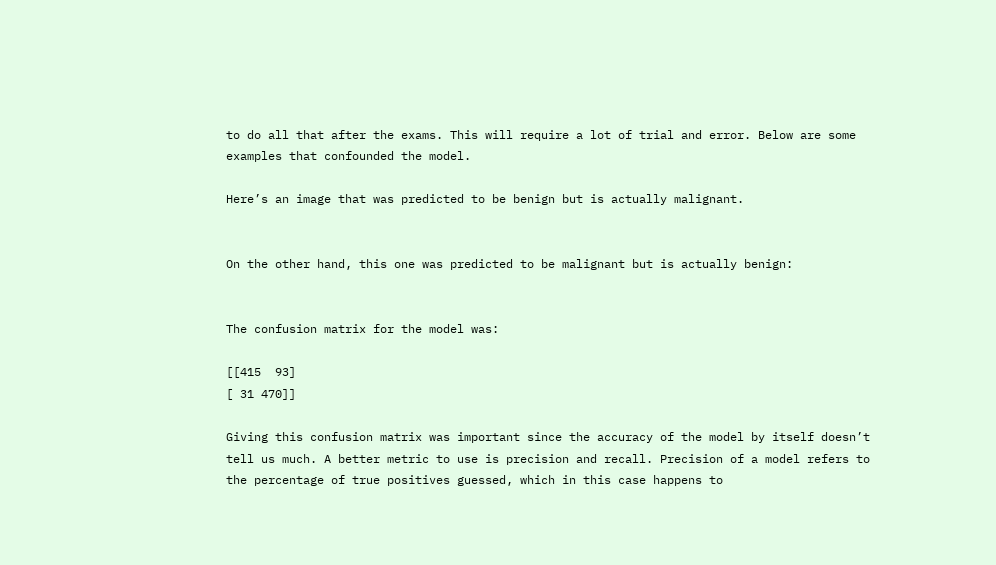to do all that after the exams. This will require a lot of trial and error. Below are some examples that confounded the model.

Here’s an image that was predicted to be benign but is actually malignant.


On the other hand, this one was predicted to be malignant but is actually benign:


The confusion matrix for the model was:

[[415  93]
[ 31 470]]

Giving this confusion matrix was important since the accuracy of the model by itself doesn’t tell us much. A better metric to use is precision and recall. Precision of a model refers to the percentage of true positives guessed, which in this case happens to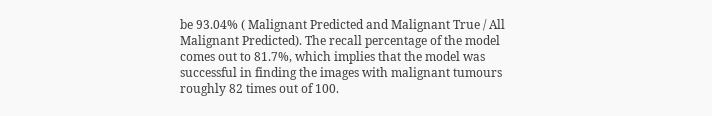be 93.04% ( Malignant Predicted and Malignant True / All Malignant Predicted). The recall percentage of the model comes out to 81.7%, which implies that the model was successful in finding the images with malignant tumours roughly 82 times out of 100.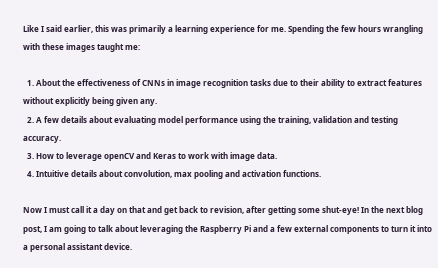Like I said earlier, this was primarily a learning experience for me. Spending the few hours wrangling with these images taught me:

  1. About the effectiveness of CNNs in image recognition tasks due to their ability to extract features without explicitly being given any.
  2. A few details about evaluating model performance using the training, validation and testing accuracy.
  3. How to leverage openCV and Keras to work with image data.
  4. Intuitive details about convolution, max pooling and activation functions.

Now I must call it a day on that and get back to revision, after getting some shut-eye! In the next blog post, I am going to talk about leveraging the Raspberry Pi and a few external components to turn it into a personal assistant device.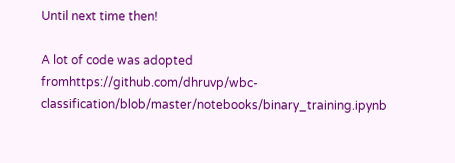Until next time then!

A lot of code was adopted fromhttps://github.com/dhruvp/wbc-classification/blob/master/notebooks/binary_training.ipynb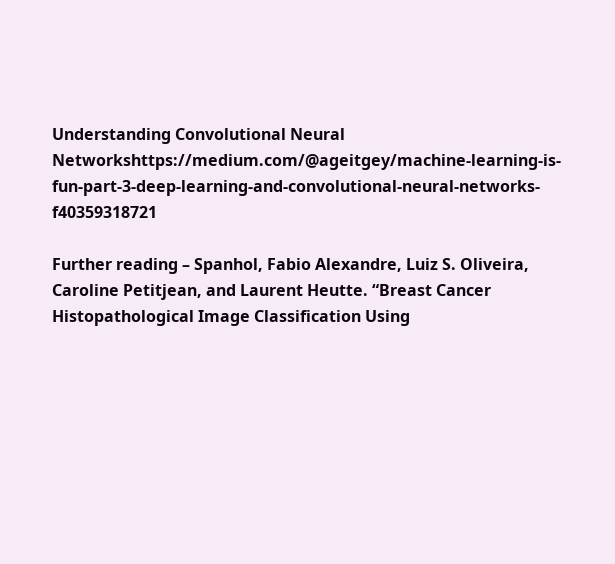Understanding Convolutional Neural Networkshttps://medium.com/@ageitgey/machine-learning-is-fun-part-3-deep-learning-and-convolutional-neural-networks-f40359318721

Further reading – Spanhol, Fabio Alexandre, Luiz S. Oliveira, Caroline Petitjean, and Laurent Heutte. “Breast Cancer Histopathological Image Classification Using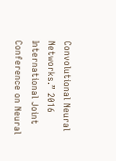Convolutional Neural Networks.” 2016 International Joint Conference on Neural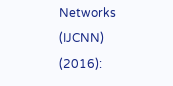Networks (IJCNN) (2016):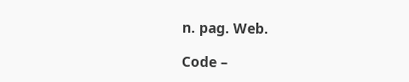n. pag. Web.

Code –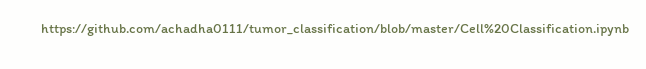https://github.com/achadha0111/tumor_classification/blob/master/Cell%20Classification.ipynb